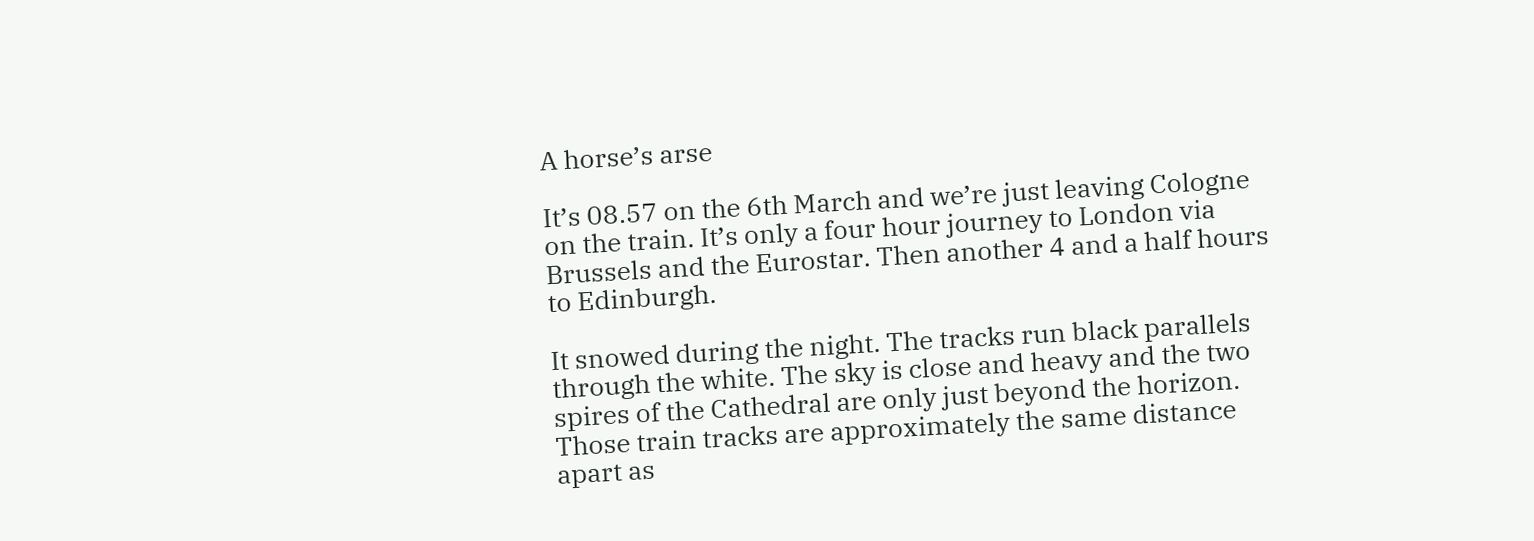A horse’s arse

It’s 08.57 on the 6th March and we’re just leaving Cologne on the train. It’s only a four hour journey to London via Brussels and the Eurostar. Then another 4 and a half hours to Edinburgh.

It snowed during the night. The tracks run black parallels through the white. The sky is close and heavy and the two spires of the Cathedral are only just beyond the horizon. Those train tracks are approximately the same distance apart as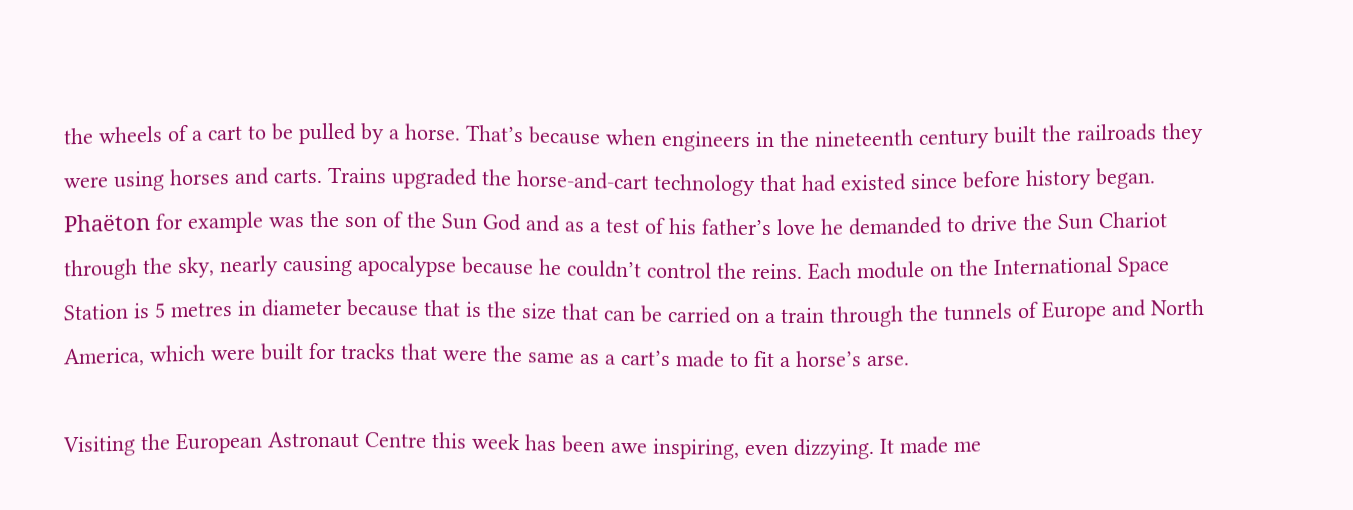the wheels of a cart to be pulled by a horse. That’s because when engineers in the nineteenth century built the railroads they were using horses and carts. Trains upgraded the horse-and-cart technology that had existed since before history began. Phaëton for example was the son of the Sun God and as a test of his father’s love he demanded to drive the Sun Chariot through the sky, nearly causing apocalypse because he couldn’t control the reins. Each module on the International Space Station is 5 metres in diameter because that is the size that can be carried on a train through the tunnels of Europe and North America, which were built for tracks that were the same as a cart’s made to fit a horse’s arse.

Visiting the European Astronaut Centre this week has been awe inspiring, even dizzying. It made me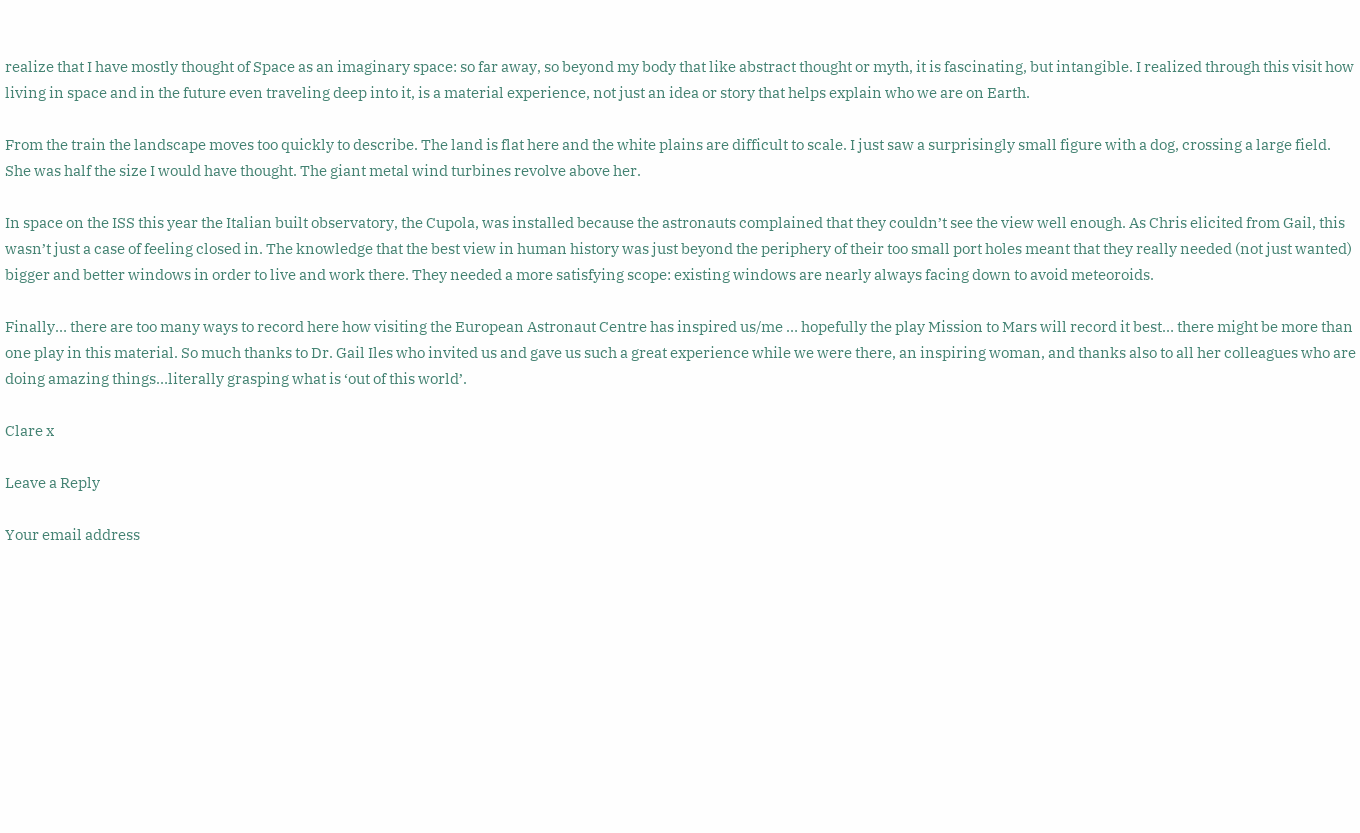realize that I have mostly thought of Space as an imaginary space: so far away, so beyond my body that like abstract thought or myth, it is fascinating, but intangible. I realized through this visit how living in space and in the future even traveling deep into it, is a material experience, not just an idea or story that helps explain who we are on Earth.

From the train the landscape moves too quickly to describe. The land is flat here and the white plains are difficult to scale. I just saw a surprisingly small figure with a dog, crossing a large field. She was half the size I would have thought. The giant metal wind turbines revolve above her.

In space on the ISS this year the Italian built observatory, the Cupola, was installed because the astronauts complained that they couldn’t see the view well enough. As Chris elicited from Gail, this wasn’t just a case of feeling closed in. The knowledge that the best view in human history was just beyond the periphery of their too small port holes meant that they really needed (not just wanted) bigger and better windows in order to live and work there. They needed a more satisfying scope: existing windows are nearly always facing down to avoid meteoroids.

Finally… there are too many ways to record here how visiting the European Astronaut Centre has inspired us/me … hopefully the play Mission to Mars will record it best… there might be more than one play in this material. So much thanks to Dr. Gail Iles who invited us and gave us such a great experience while we were there, an inspiring woman, and thanks also to all her colleagues who are doing amazing things…literally grasping what is ‘out of this world’.

Clare x

Leave a Reply

Your email address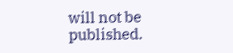will not be published.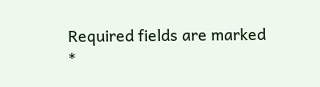Required fields are marked *